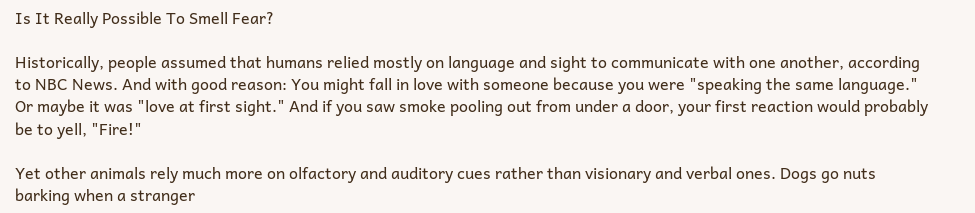Is It Really Possible To Smell Fear?

Historically, people assumed that humans relied mostly on language and sight to communicate with one another, according to NBC News. And with good reason: You might fall in love with someone because you were "speaking the same language." Or maybe it was "love at first sight." And if you saw smoke pooling out from under a door, your first reaction would probably be to yell, "Fire!"

Yet other animals rely much more on olfactory and auditory cues rather than visionary and verbal ones. Dogs go nuts barking when a stranger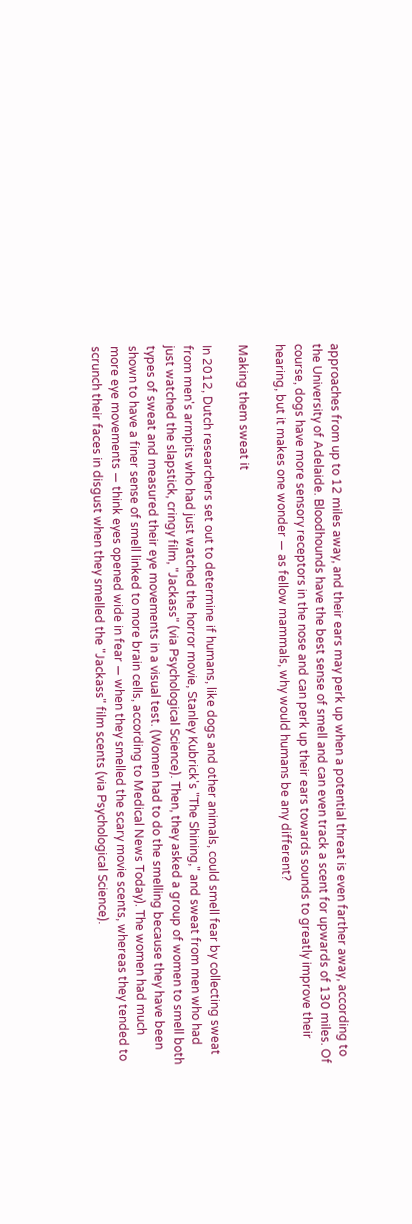approaches from up to 12 miles away, and their ears may perk up when a potential threat is even farther away, according to the University of Adelaide. Bloodhounds have the best sense of smell and can even track a scent for upwards of 130 miles. Of course, dogs have more sensory receptors in the nose and can perk up their ears towards sounds to greatly improve their hearing, but it makes one wonder — as fellow mammals, why would humans be any different?

Making them sweat it

In 2012, Dutch researchers set out to determine if humans, like dogs and other animals, could smell fear by collecting sweat from men's armpits who had just watched the horror movie, Stanley Kubrick's "The Shining," and sweat from men who had just watched the slapstick, cringy film, "Jackass" (via Psychological Science). Then, they asked a group of women to smell both types of sweat and measured their eye movements in a visual test. (Women had to do the smelling because they have been shown to have a finer sense of smell linked to more brain cells, according to Medical News Today). The women had much more eye movements — think eyes opened wide in fear — when they smelled the scary movie scents, whereas they tended to scrunch their faces in disgust when they smelled the "Jackass" film scents (via Psychological Science).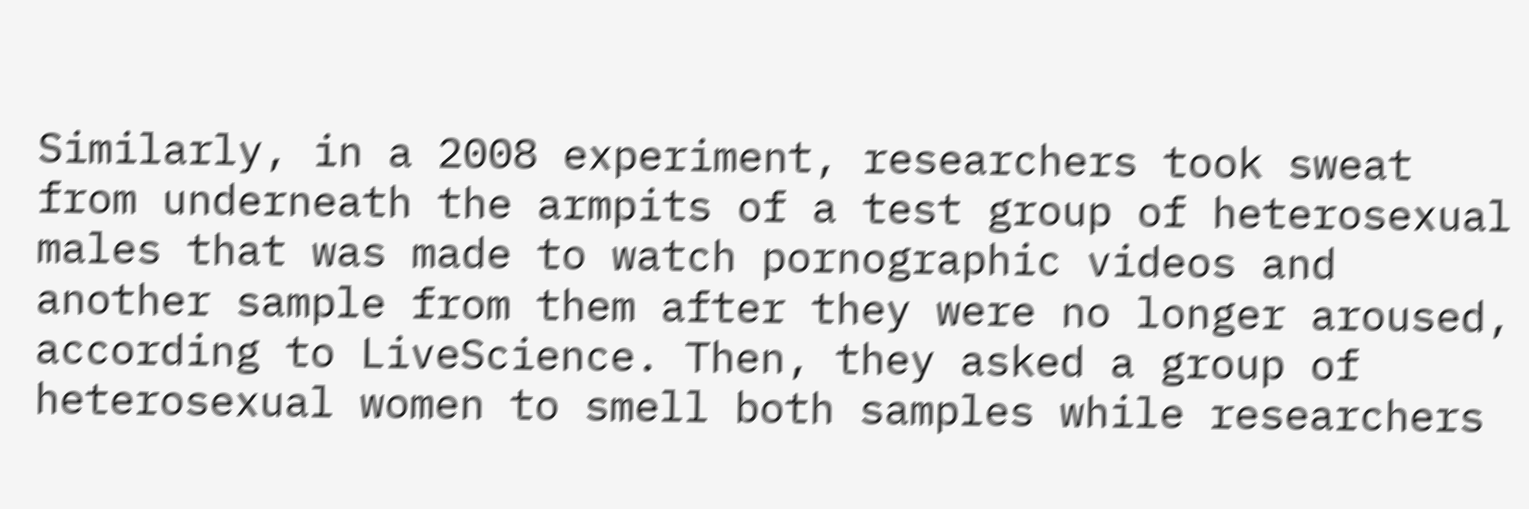Similarly, in a 2008 experiment, researchers took sweat from underneath the armpits of a test group of heterosexual males that was made to watch pornographic videos and another sample from them after they were no longer aroused, according to LiveScience. Then, they asked a group of heterosexual women to smell both samples while researchers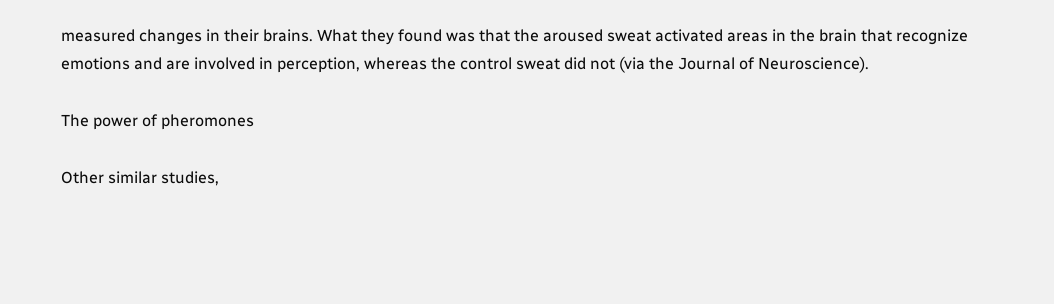measured changes in their brains. What they found was that the aroused sweat activated areas in the brain that recognize emotions and are involved in perception, whereas the control sweat did not (via the Journal of Neuroscience).

The power of pheromones

Other similar studies,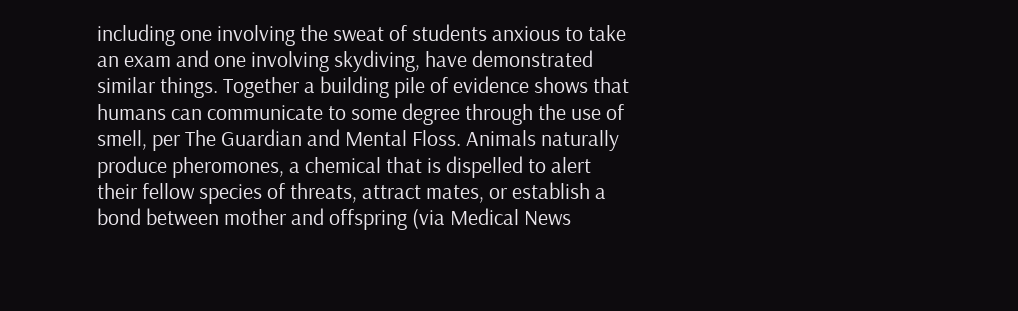including one involving the sweat of students anxious to take an exam and one involving skydiving, have demonstrated similar things. Together a building pile of evidence shows that humans can communicate to some degree through the use of smell, per The Guardian and Mental Floss. Animals naturally produce pheromones, a chemical that is dispelled to alert their fellow species of threats, attract mates, or establish a bond between mother and offspring (via Medical News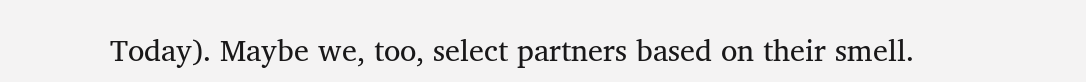Today). Maybe we, too, select partners based on their smell.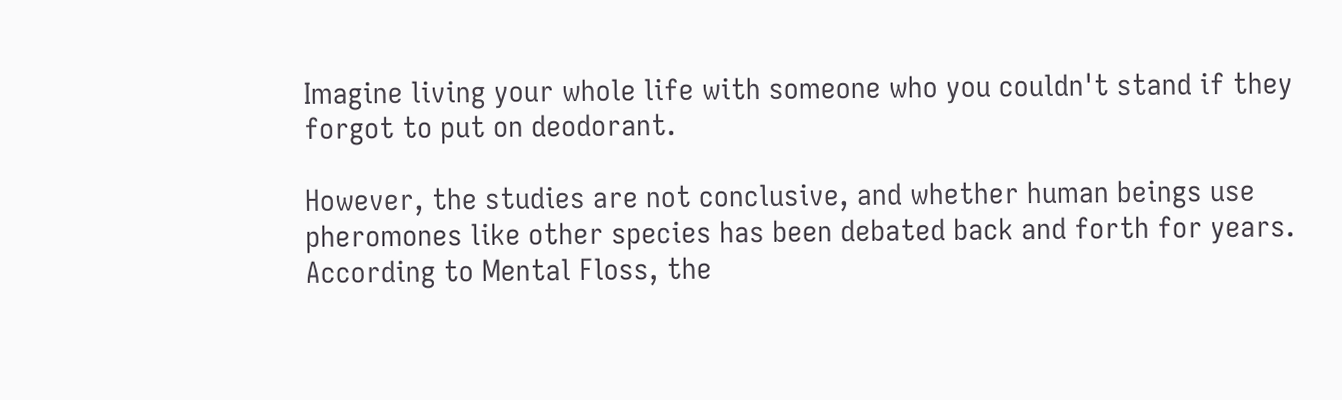Imagine living your whole life with someone who you couldn't stand if they forgot to put on deodorant.

However, the studies are not conclusive, and whether human beings use pheromones like other species has been debated back and forth for years. According to Mental Floss, the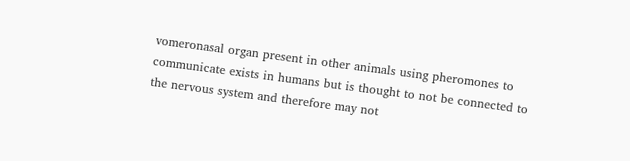vomeronasal organ present in other animals using pheromones to communicate exists in humans but is thought to not be connected to the nervous system and therefore may not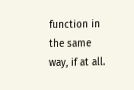function in the same way, if at all.